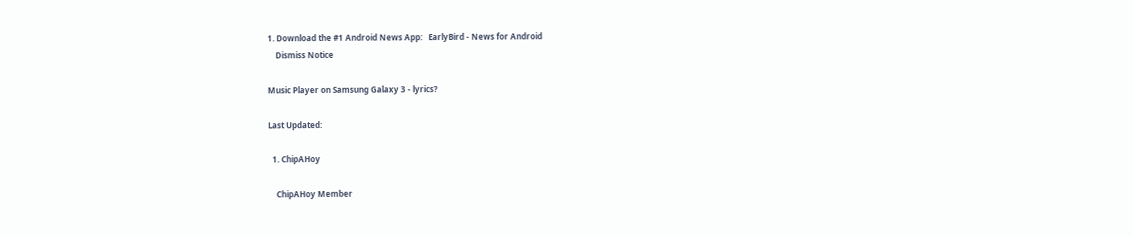1. Download the #1 Android News App:   EarlyBird - News for Android
    Dismiss Notice

Music Player on Samsung Galaxy 3 - lyrics?

Last Updated:

  1. ChipAHoy

    ChipAHoy Member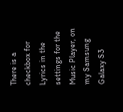There is a checkbox for Lyrics in the settings for the Music Player, on my Samsung Galaxy S3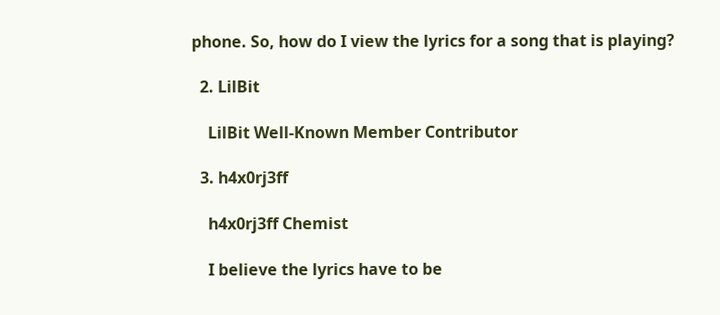phone. So, how do I view the lyrics for a song that is playing?

  2. LilBit

    LilBit Well-Known Member Contributor

  3. h4x0rj3ff

    h4x0rj3ff Chemist

    I believe the lyrics have to be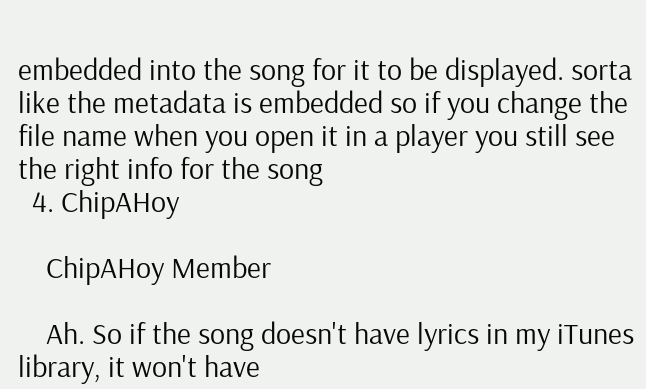embedded into the song for it to be displayed. sorta like the metadata is embedded so if you change the file name when you open it in a player you still see the right info for the song
  4. ChipAHoy

    ChipAHoy Member

    Ah. So if the song doesn't have lyrics in my iTunes library, it won't have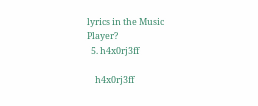lyrics in the Music Player?
  5. h4x0rj3ff

    h4x0rj3ff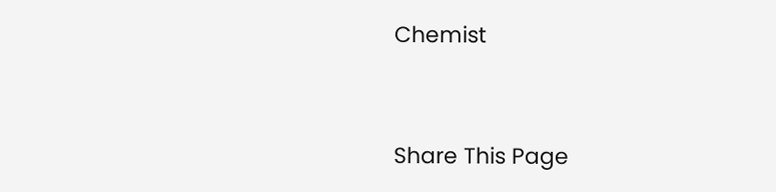Chemist


Share This Page